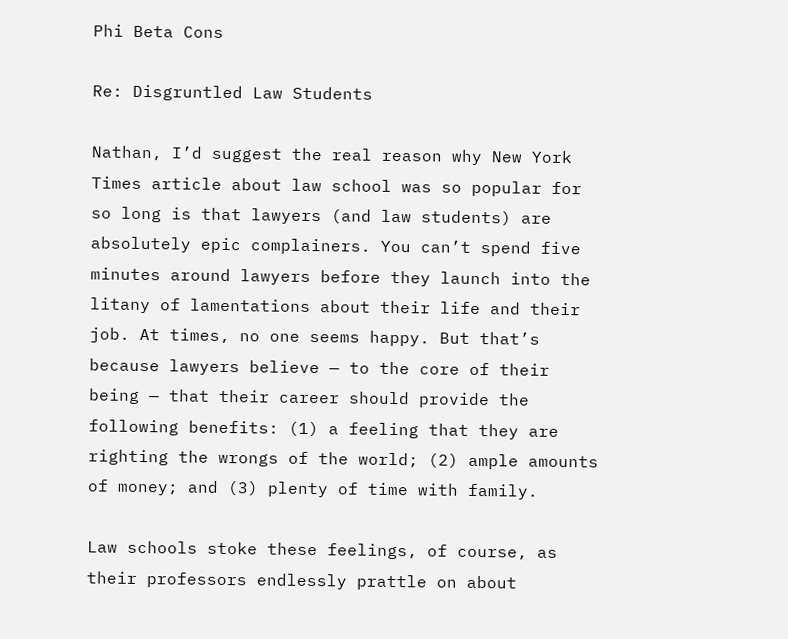Phi Beta Cons

Re: Disgruntled Law Students

Nathan, I’d suggest the real reason why New York Times article about law school was so popular for so long is that lawyers (and law students) are absolutely epic complainers. You can’t spend five minutes around lawyers before they launch into the litany of lamentations about their life and their job. At times, no one seems happy. But that’s because lawyers believe — to the core of their being — that their career should provide the following benefits: (1) a feeling that they are righting the wrongs of the world; (2) ample amounts of money; and (3) plenty of time with family.

Law schools stoke these feelings, of course, as their professors endlessly prattle on about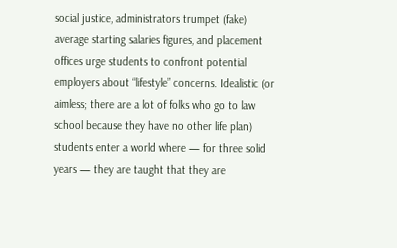social justice, administrators trumpet (fake) average starting salaries figures, and placement offices urge students to confront potential employers about “lifestyle” concerns. Idealistic (or aimless; there are a lot of folks who go to law school because they have no other life plan) students enter a world where — for three solid years — they are taught that they are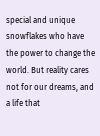special and unique snowflakes who have the power to change the world. But reality cares not for our dreams, and a life that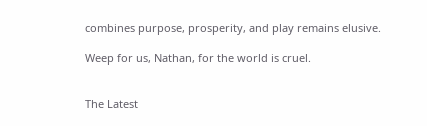combines purpose, prosperity, and play remains elusive.

Weep for us, Nathan, for the world is cruel.


The Latest